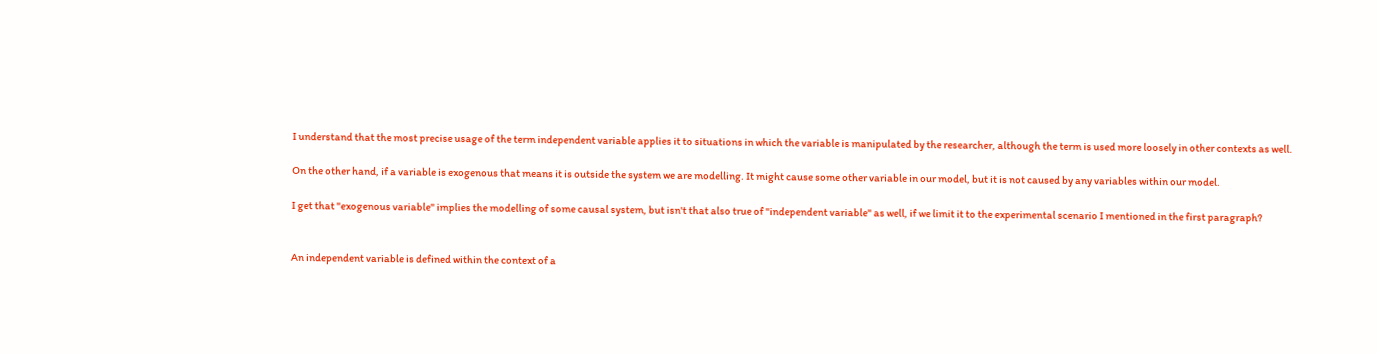I understand that the most precise usage of the term independent variable applies it to situations in which the variable is manipulated by the researcher, although the term is used more loosely in other contexts as well.

On the other hand, if a variable is exogenous that means it is outside the system we are modelling. It might cause some other variable in our model, but it is not caused by any variables within our model.

I get that "exogenous variable" implies the modelling of some causal system, but isn't that also true of "independent variable" as well, if we limit it to the experimental scenario I mentioned in the first paragraph?


An independent variable is defined within the context of a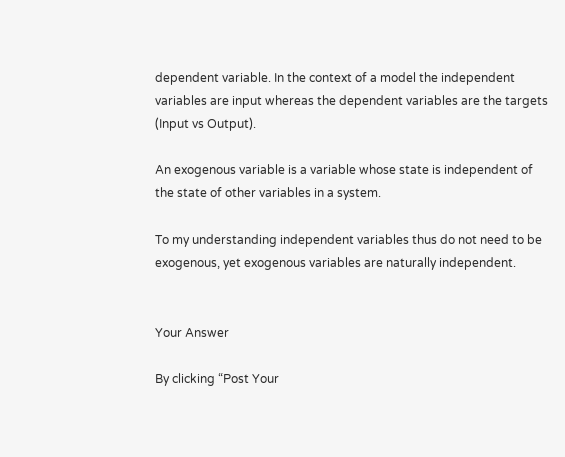dependent variable. In the context of a model the independent variables are input whereas the dependent variables are the targets (Input vs Output).

An exogenous variable is a variable whose state is independent of the state of other variables in a system.

To my understanding independent variables thus do not need to be exogenous, yet exogenous variables are naturally independent.


Your Answer

By clicking “Post Your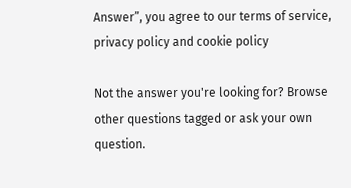Answer”, you agree to our terms of service, privacy policy and cookie policy

Not the answer you're looking for? Browse other questions tagged or ask your own question.